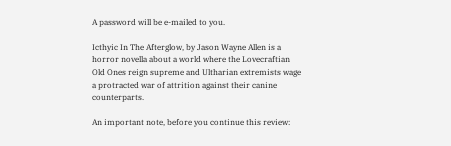A password will be e-mailed to you.

Icthyic In The Afterglow, by Jason Wayne Allen is a horror novella about a world where the Lovecraftian Old Ones reign supreme and Ultharian extremists wage a protracted war of attrition against their canine counterparts.

An important note, before you continue this review: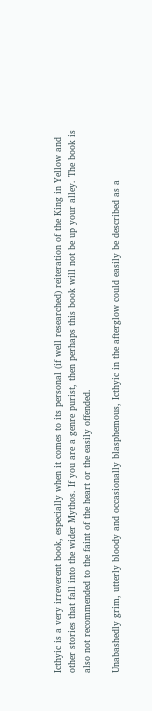Icthyic is a very irreverent book, especially when it comes to its personal (if well researched) reiteration of the King in Yellow and other stories that fall into the wider Mythos. If you are a genre purist, then perhaps this book will not be up your alley. The book is also not recommended to the faint of the heart or the easily offended.

Unabashedly grim, utterly bloody and occasionally blasphemous, Icthyic in the afterglow could easily be described as a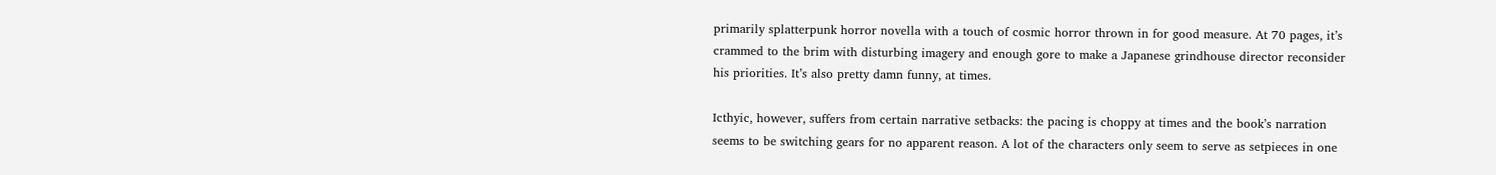primarily splatterpunk horror novella with a touch of cosmic horror thrown in for good measure. At 70 pages, it’s crammed to the brim with disturbing imagery and enough gore to make a Japanese grindhouse director reconsider his priorities. It’s also pretty damn funny, at times.

Icthyic, however, suffers from certain narrative setbacks: the pacing is choppy at times and the book’s narration seems to be switching gears for no apparent reason. A lot of the characters only seem to serve as setpieces in one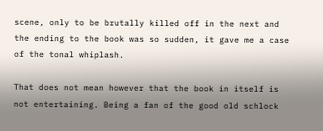scene, only to be brutally killed off in the next and the ending to the book was so sudden, it gave me a case of the tonal whiplash.

That does not mean however that the book in itself is not entertaining. Being a fan of the good old schlock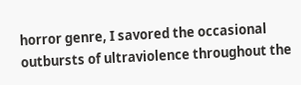horror genre, I savored the occasional outbursts of ultraviolence throughout the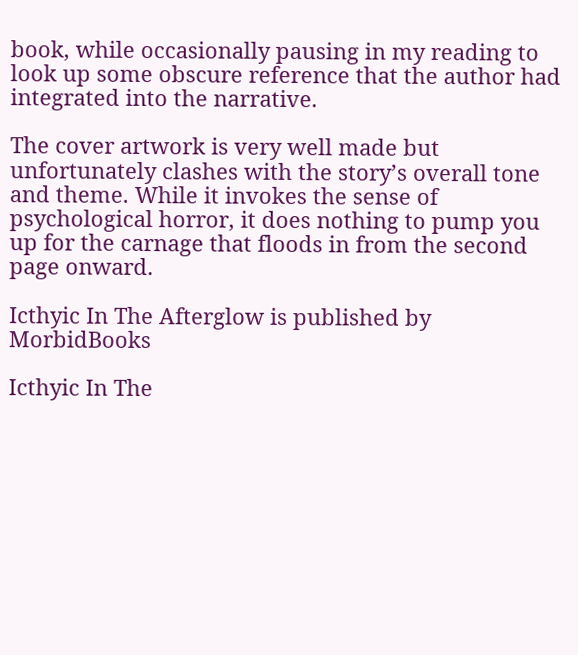book, while occasionally pausing in my reading to look up some obscure reference that the author had integrated into the narrative.

The cover artwork is very well made but unfortunately clashes with the story’s overall tone and theme. While it invokes the sense of psychological horror, it does nothing to pump you up for the carnage that floods in from the second page onward.

Icthyic In The Afterglow is published by MorbidBooks

Icthyic In The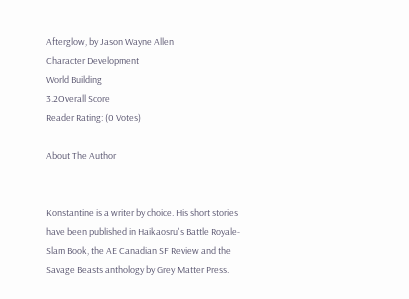Afterglow, by Jason Wayne Allen
Character Development
World Building
3.2Overall Score
Reader Rating: (0 Votes)

About The Author


Konstantine is a writer by choice. His short stories have been published in Haikaosru's Battle Royale-Slam Book, the AE Canadian SF Review and the Savage Beasts anthology by Grey Matter Press.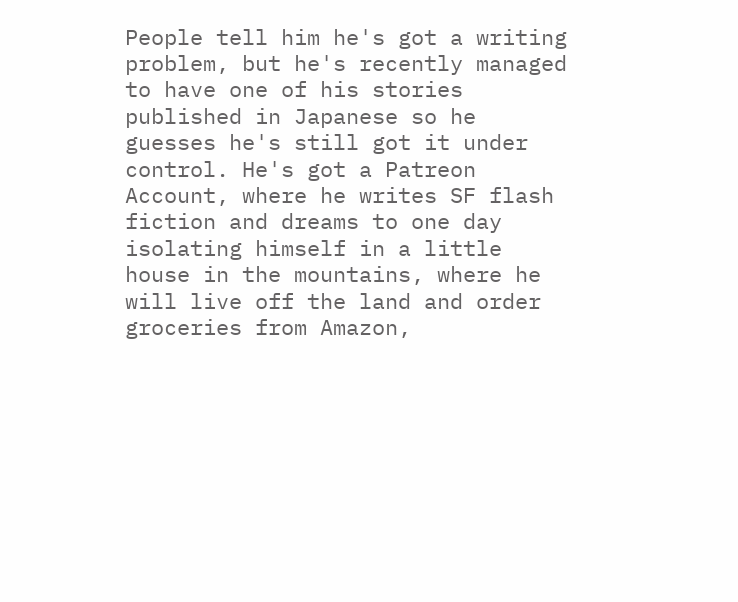People tell him he's got a writing problem, but he's recently managed to have one of his stories published in Japanese so he guesses he's still got it under control. He's got a Patreon Account, where he writes SF flash fiction and dreams to one day isolating himself in a little house in the mountains, where he will live off the land and order groceries from Amazon,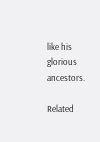like his glorious ancestors.

Related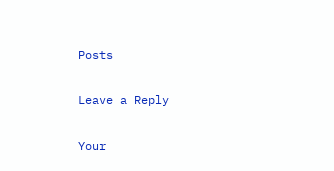Posts

Leave a Reply

Your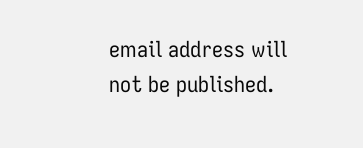email address will not be published.